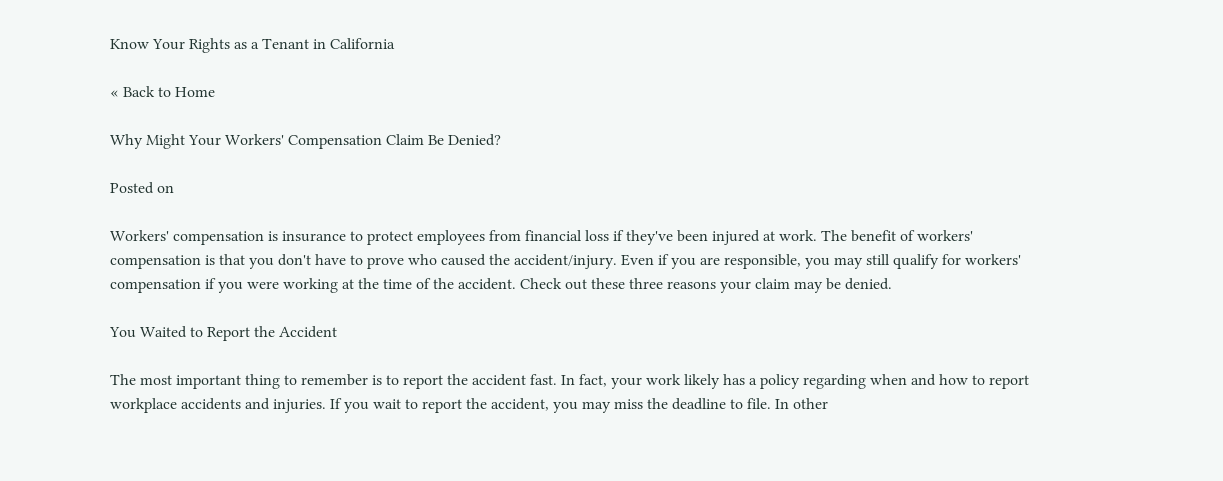Know Your Rights as a Tenant in California

« Back to Home

Why Might Your Workers' Compensation Claim Be Denied?

Posted on

Workers' compensation is insurance to protect employees from financial loss if they've been injured at work. The benefit of workers' compensation is that you don't have to prove who caused the accident/injury. Even if you are responsible, you may still qualify for workers' compensation if you were working at the time of the accident. Check out these three reasons your claim may be denied.

You Waited to Report the Accident

The most important thing to remember is to report the accident fast. In fact, your work likely has a policy regarding when and how to report workplace accidents and injuries. If you wait to report the accident, you may miss the deadline to file. In other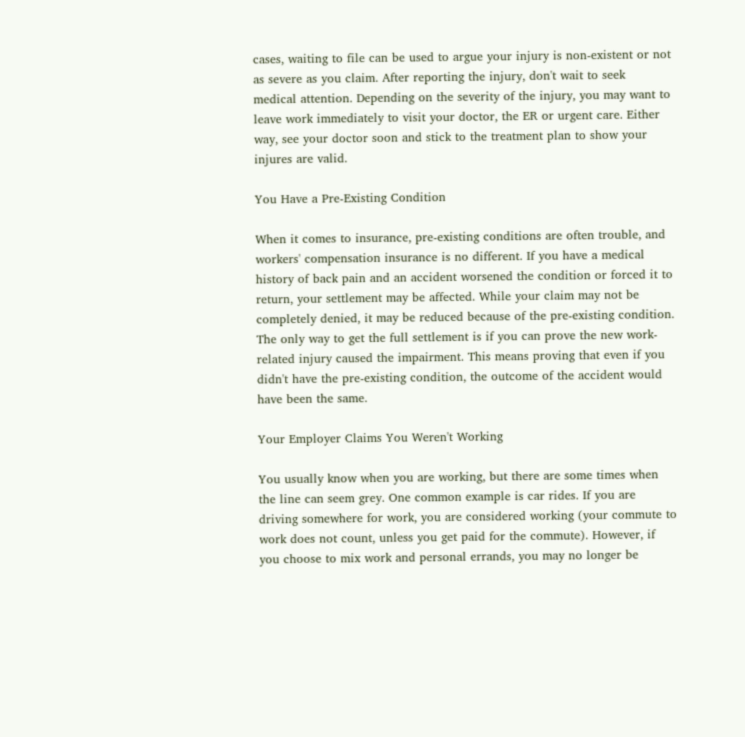cases, waiting to file can be used to argue your injury is non-existent or not as severe as you claim. After reporting the injury, don't wait to seek medical attention. Depending on the severity of the injury, you may want to leave work immediately to visit your doctor, the ER or urgent care. Either way, see your doctor soon and stick to the treatment plan to show your injures are valid.

You Have a Pre-Existing Condition

When it comes to insurance, pre-existing conditions are often trouble, and workers' compensation insurance is no different. If you have a medical history of back pain and an accident worsened the condition or forced it to return, your settlement may be affected. While your claim may not be completely denied, it may be reduced because of the pre-existing condition. The only way to get the full settlement is if you can prove the new work-related injury caused the impairment. This means proving that even if you didn't have the pre-existing condition, the outcome of the accident would have been the same.

Your Employer Claims You Weren't Working

You usually know when you are working, but there are some times when the line can seem grey. One common example is car rides. If you are driving somewhere for work, you are considered working (your commute to work does not count, unless you get paid for the commute). However, if you choose to mix work and personal errands, you may no longer be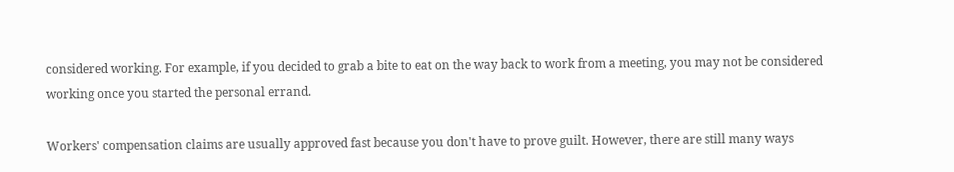considered working. For example, if you decided to grab a bite to eat on the way back to work from a meeting, you may not be considered working once you started the personal errand.

Workers' compensation claims are usually approved fast because you don't have to prove guilt. However, there are still many ways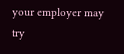your employer may try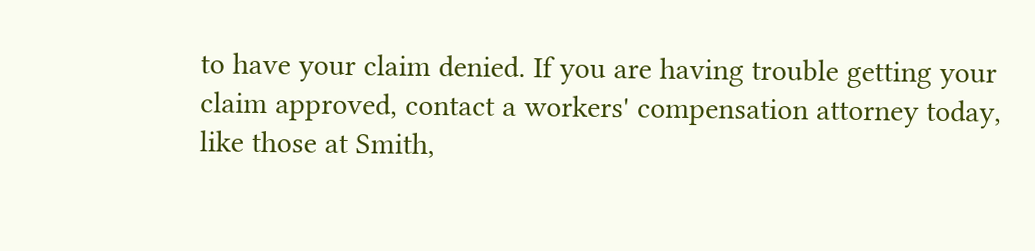to have your claim denied. If you are having trouble getting your claim approved, contact a workers' compensation attorney today, like those at Smith,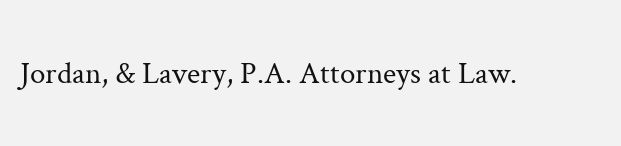Jordan, & Lavery, P.A. Attorneys at Law.